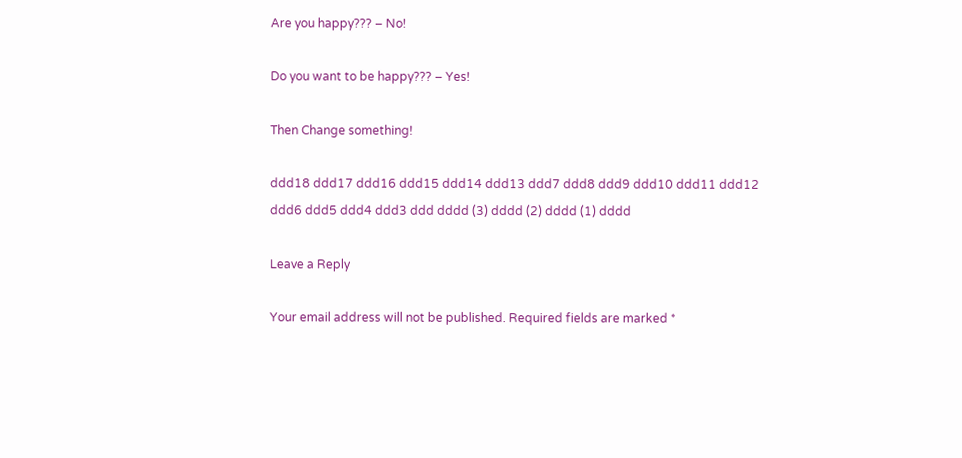Are you happy??? – No!

Do you want to be happy??? – Yes!

Then Change something!

ddd18 ddd17 ddd16 ddd15 ddd14 ddd13 ddd7 ddd8 ddd9 ddd10 ddd11 ddd12 ddd6 ddd5 ddd4 ddd3 ddd dddd (3) dddd (2) dddd (1) dddd

Leave a Reply

Your email address will not be published. Required fields are marked *